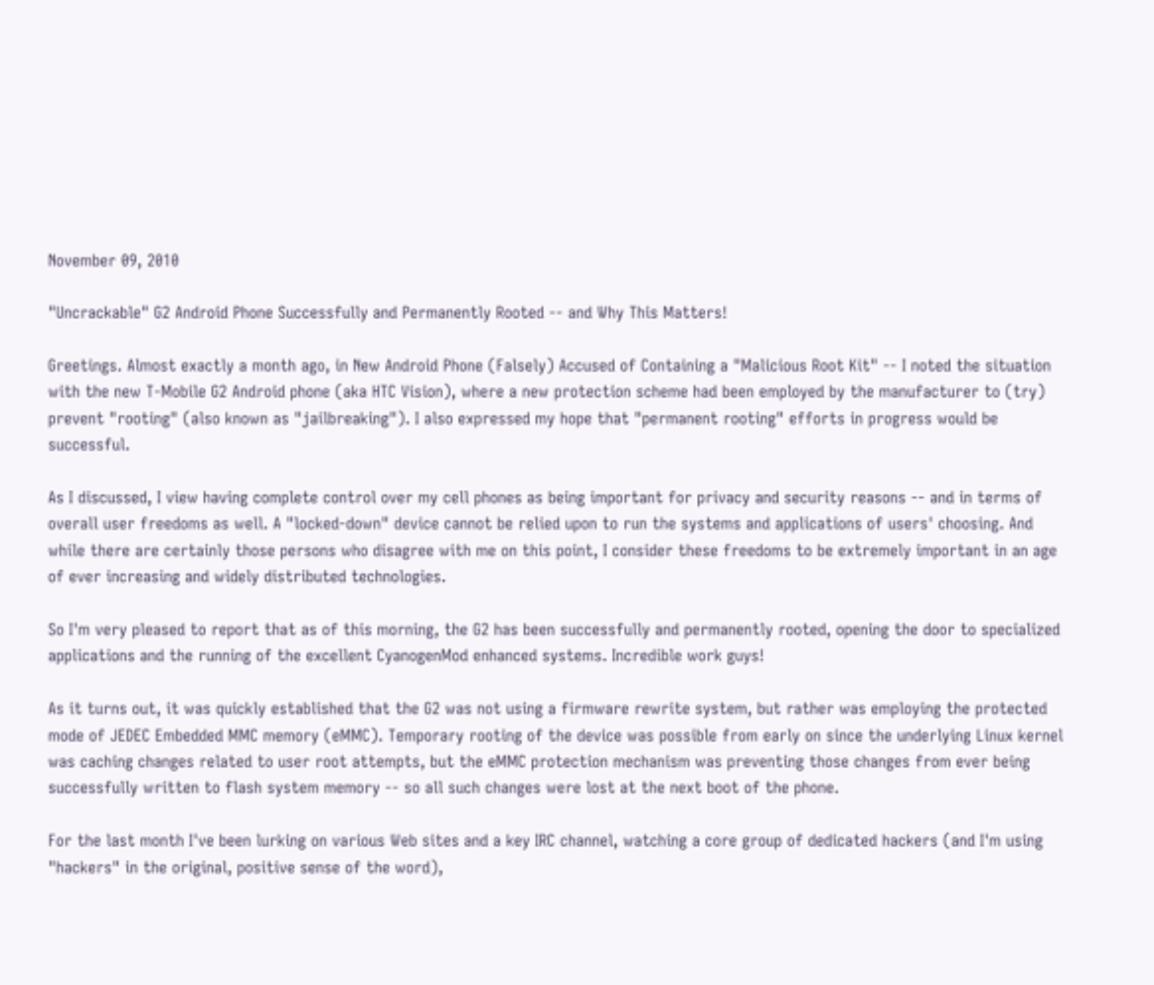November 09, 2010

"Uncrackable" G2 Android Phone Successfully and Permanently Rooted -- and Why This Matters!

Greetings. Almost exactly a month ago, in New Android Phone (Falsely) Accused of Containing a "Malicious Root Kit" -- I noted the situation with the new T-Mobile G2 Android phone (aka HTC Vision), where a new protection scheme had been employed by the manufacturer to (try) prevent "rooting" (also known as "jailbreaking"). I also expressed my hope that "permanent rooting" efforts in progress would be successful.

As I discussed, I view having complete control over my cell phones as being important for privacy and security reasons -- and in terms of overall user freedoms as well. A "locked-down" device cannot be relied upon to run the systems and applications of users' choosing. And while there are certainly those persons who disagree with me on this point, I consider these freedoms to be extremely important in an age of ever increasing and widely distributed technologies.

So I'm very pleased to report that as of this morning, the G2 has been successfully and permanently rooted, opening the door to specialized applications and the running of the excellent CyanogenMod enhanced systems. Incredible work guys!

As it turns out, it was quickly established that the G2 was not using a firmware rewrite system, but rather was employing the protected mode of JEDEC Embedded MMC memory (eMMC). Temporary rooting of the device was possible from early on since the underlying Linux kernel was caching changes related to user root attempts, but the eMMC protection mechanism was preventing those changes from ever being successfully written to flash system memory -- so all such changes were lost at the next boot of the phone.

For the last month I've been lurking on various Web sites and a key IRC channel, watching a core group of dedicated hackers (and I'm using "hackers" in the original, positive sense of the word),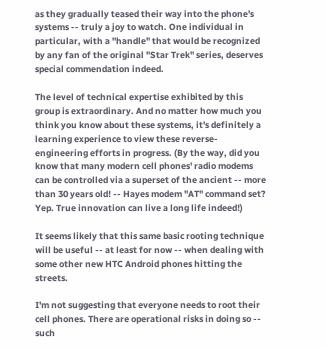as they gradually teased their way into the phone's systems -- truly a joy to watch. One individual in particular, with a "handle" that would be recognized by any fan of the original "Star Trek" series, deserves special commendation indeed.

The level of technical expertise exhibited by this group is extraordinary. And no matter how much you think you know about these systems, it's definitely a learning experience to view these reverse-engineering efforts in progress. (By the way, did you know that many modern cell phones' radio modems can be controlled via a superset of the ancient -- more than 30 years old! -- Hayes modem "AT" command set? Yep. True innovation can live a long life indeed!)

It seems likely that this same basic rooting technique will be useful -- at least for now -- when dealing with some other new HTC Android phones hitting the streets.

I'm not suggesting that everyone needs to root their cell phones. There are operational risks in doing so -- such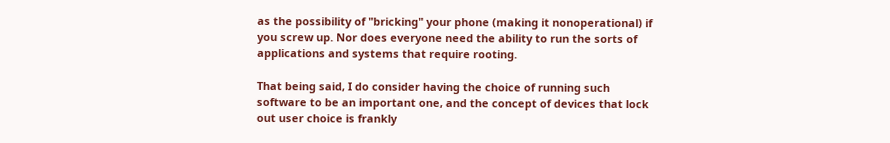as the possibility of "bricking" your phone (making it nonoperational) if you screw up. Nor does everyone need the ability to run the sorts of applications and systems that require rooting.

That being said, I do consider having the choice of running such software to be an important one, and the concept of devices that lock out user choice is frankly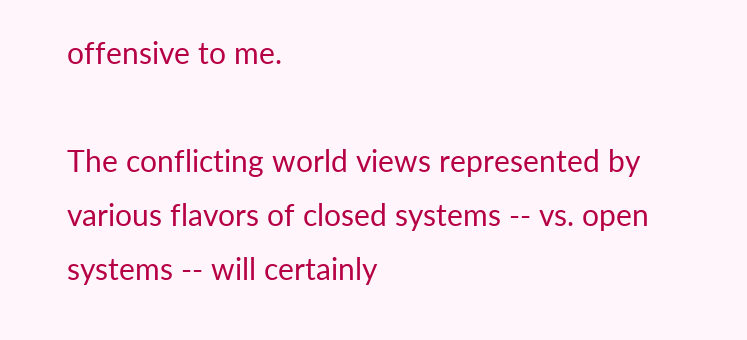offensive to me.

The conflicting world views represented by various flavors of closed systems -- vs. open systems -- will certainly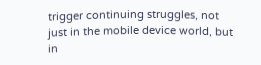trigger continuing struggles, not just in the mobile device world, but in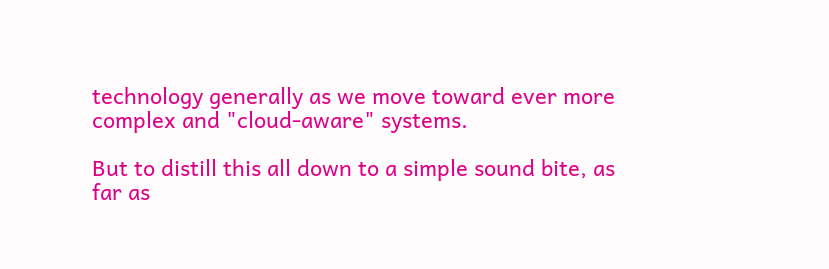technology generally as we move toward ever more complex and "cloud-aware" systems.

But to distill this all down to a simple sound bite, as far as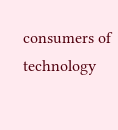consumers of technology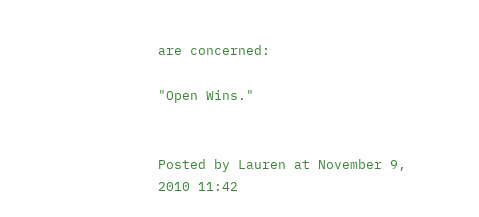are concerned:

"Open Wins."


Posted by Lauren at November 9, 2010 11:42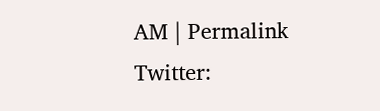AM | Permalink
Twitter: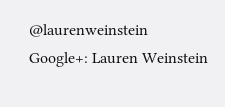@laurenweinstein
Google+: Lauren Weinstein